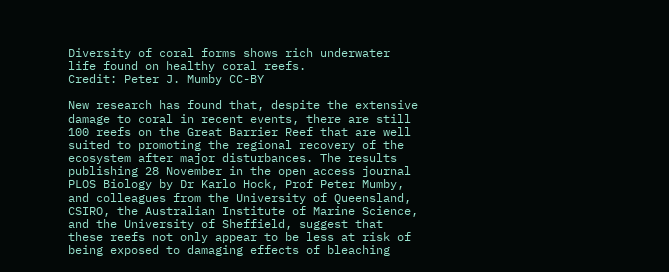Diversity of coral forms shows rich underwater life found on healthy coral reefs.
Credit: Peter J. Mumby CC-BY

New research has found that, despite the extensive damage to coral in recent events, there are still 100 reefs on the Great Barrier Reef that are well suited to promoting the regional recovery of the ecosystem after major disturbances. The results publishing 28 November in the open access journal PLOS Biology by Dr Karlo Hock, Prof Peter Mumby, and colleagues from the University of Queensland, CSIRO, the Australian Institute of Marine Science, and the University of Sheffield, suggest that these reefs not only appear to be less at risk of being exposed to damaging effects of bleaching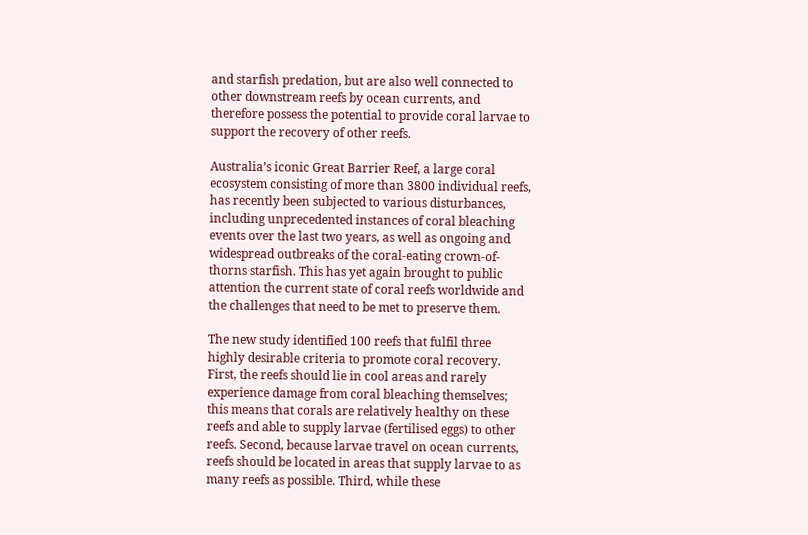and starfish predation, but are also well connected to other downstream reefs by ocean currents, and therefore possess the potential to provide coral larvae to support the recovery of other reefs.

Australia’s iconic Great Barrier Reef, a large coral ecosystem consisting of more than 3800 individual reefs, has recently been subjected to various disturbances, including unprecedented instances of coral bleaching events over the last two years, as well as ongoing and widespread outbreaks of the coral-eating crown-of-thorns starfish. This has yet again brought to public attention the current state of coral reefs worldwide and the challenges that need to be met to preserve them.

The new study identified 100 reefs that fulfil three highly desirable criteria to promote coral recovery. First, the reefs should lie in cool areas and rarely experience damage from coral bleaching themselves; this means that corals are relatively healthy on these reefs and able to supply larvae (fertilised eggs) to other reefs. Second, because larvae travel on ocean currents, reefs should be located in areas that supply larvae to as many reefs as possible. Third, while these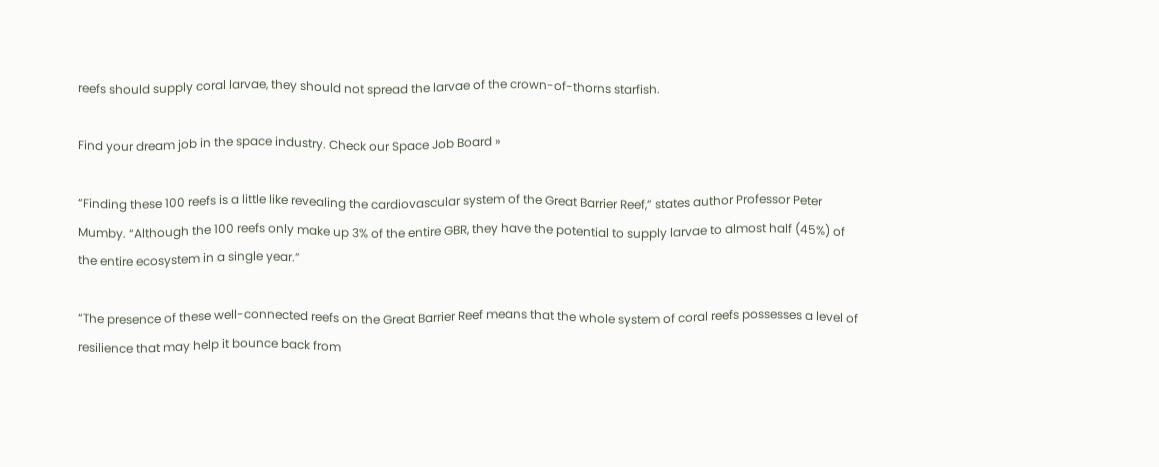reefs should supply coral larvae, they should not spread the larvae of the crown-of-thorns starfish.

Find your dream job in the space industry. Check our Space Job Board »

“Finding these 100 reefs is a little like revealing the cardiovascular system of the Great Barrier Reef,” states author Professor Peter Mumby. “Although the 100 reefs only make up 3% of the entire GBR, they have the potential to supply larvae to almost half (45%) of the entire ecosystem in a single year.”

“The presence of these well-connected reefs on the Great Barrier Reef means that the whole system of coral reefs possesses a level of resilience that may help it bounce back from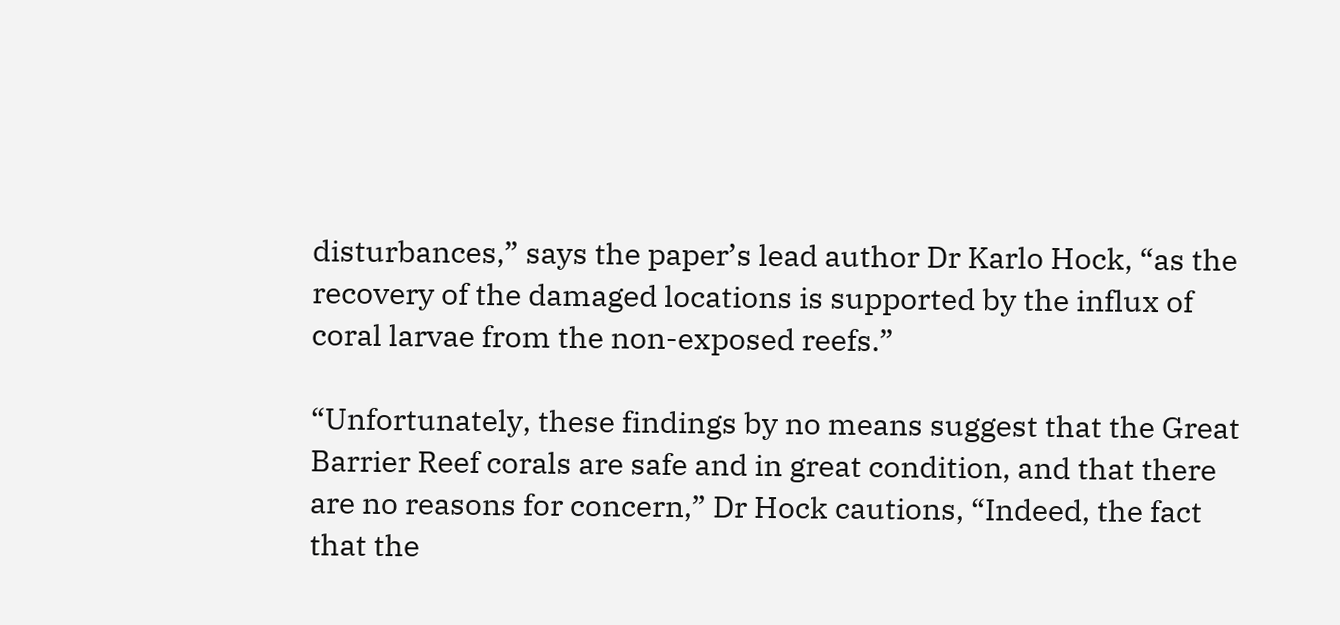disturbances,” says the paper’s lead author Dr Karlo Hock, “as the recovery of the damaged locations is supported by the influx of coral larvae from the non-exposed reefs.”

“Unfortunately, these findings by no means suggest that the Great Barrier Reef corals are safe and in great condition, and that there are no reasons for concern,” Dr Hock cautions, “Indeed, the fact that the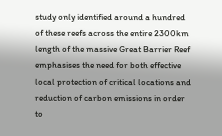study only identified around a hundred of these reefs across the entire 2300km length of the massive Great Barrier Reef emphasises the need for both effective local protection of critical locations and reduction of carbon emissions in order to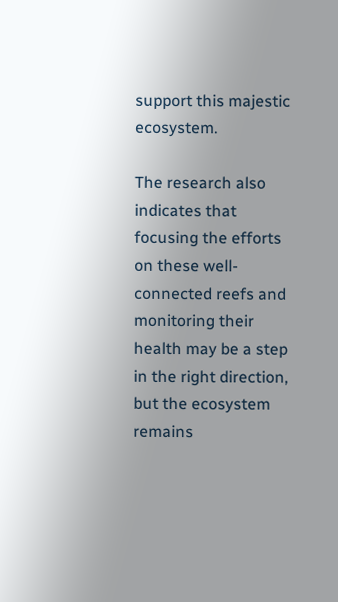support this majestic ecosystem.

The research also indicates that focusing the efforts on these well-connected reefs and monitoring their health may be a step in the right direction, but the ecosystem remains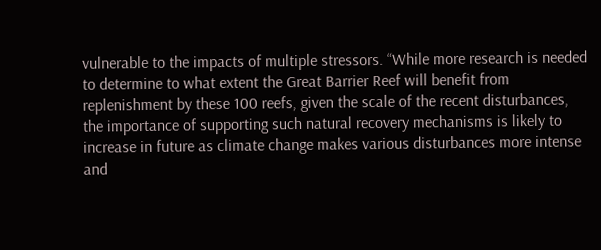vulnerable to the impacts of multiple stressors. “While more research is needed to determine to what extent the Great Barrier Reef will benefit from replenishment by these 100 reefs, given the scale of the recent disturbances, the importance of supporting such natural recovery mechanisms is likely to increase in future as climate change makes various disturbances more intense and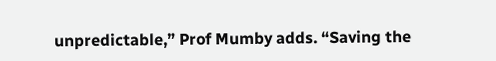unpredictable,” Prof Mumby adds. “Saving the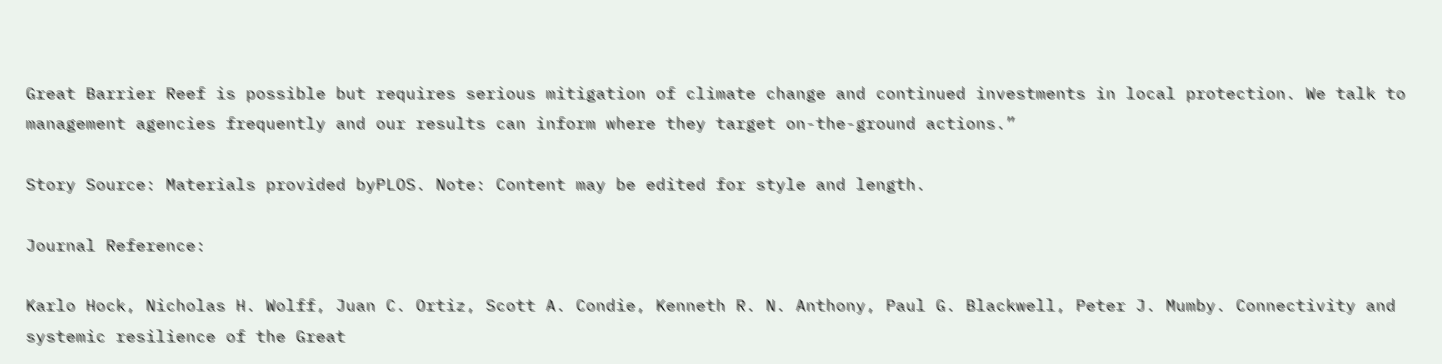Great Barrier Reef is possible but requires serious mitigation of climate change and continued investments in local protection. We talk to management agencies frequently and our results can inform where they target on-the-ground actions.”

Story Source: Materials provided byPLOS. Note: Content may be edited for style and length.

Journal Reference:

Karlo Hock, Nicholas H. Wolff, Juan C. Ortiz, Scott A. Condie, Kenneth R. N. Anthony, Paul G. Blackwell, Peter J. Mumby. Connectivity and systemic resilience of the Great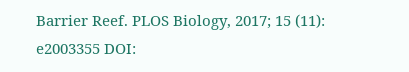Barrier Reef. PLOS Biology, 2017; 15 (11): e2003355 DOI: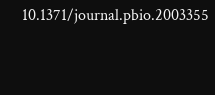10.1371/journal.pbio.2003355